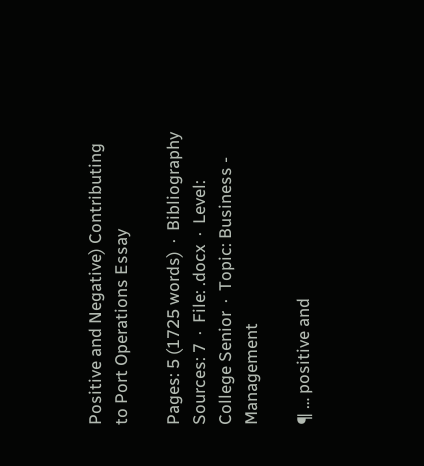Positive and Negative) Contributing to Port Operations Essay

Pages: 5 (1725 words)  ·  Bibliography Sources: 7  ·  File: .docx  ·  Level: College Senior  ·  Topic: Business - Management

¶ … positive and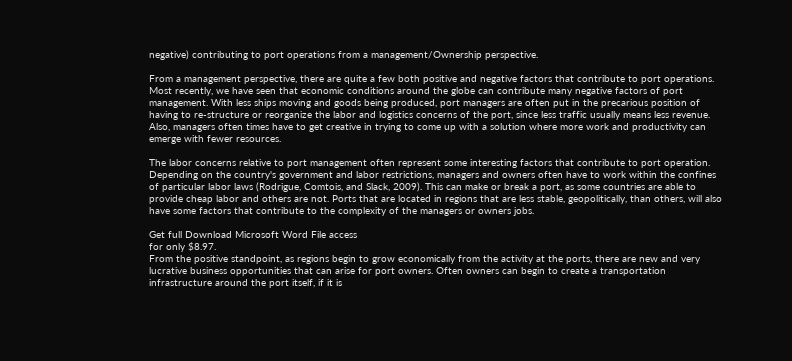negative) contributing to port operations from a management/Ownership perspective.

From a management perspective, there are quite a few both positive and negative factors that contribute to port operations. Most recently, we have seen that economic conditions around the globe can contribute many negative factors of port management. With less ships moving and goods being produced, port managers are often put in the precarious position of having to re-structure or reorganize the labor and logistics concerns of the port, since less traffic usually means less revenue. Also, managers often times have to get creative in trying to come up with a solution where more work and productivity can emerge with fewer resources.

The labor concerns relative to port management often represent some interesting factors that contribute to port operation. Depending on the country's government and labor restrictions, managers and owners often have to work within the confines of particular labor laws (Rodrigue, Comtois, and Slack, 2009). This can make or break a port, as some countries are able to provide cheap labor and others are not. Ports that are located in regions that are less stable, geopolitically, than others, will also have some factors that contribute to the complexity of the managers or owners jobs.

Get full Download Microsoft Word File access
for only $8.97.
From the positive standpoint, as regions begin to grow economically from the activity at the ports, there are new and very lucrative business opportunities that can arise for port owners. Often owners can begin to create a transportation infrastructure around the port itself, if it is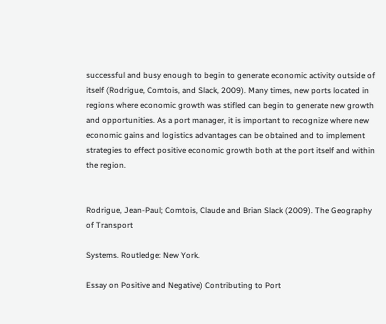successful and busy enough to begin to generate economic activity outside of itself (Rodrigue, Comtois, and Slack, 2009). Many times, new ports located in regions where economic growth was stifled can begin to generate new growth and opportunities. As a port manager, it is important to recognize where new economic gains and logistics advantages can be obtained and to implement strategies to effect positive economic growth both at the port itself and within the region.


Rodrigue, Jean-Paul; Comtois, Claude and Brian Slack (2009). The Geography of Transport

Systems. Routledge: New York.

Essay on Positive and Negative) Contributing to Port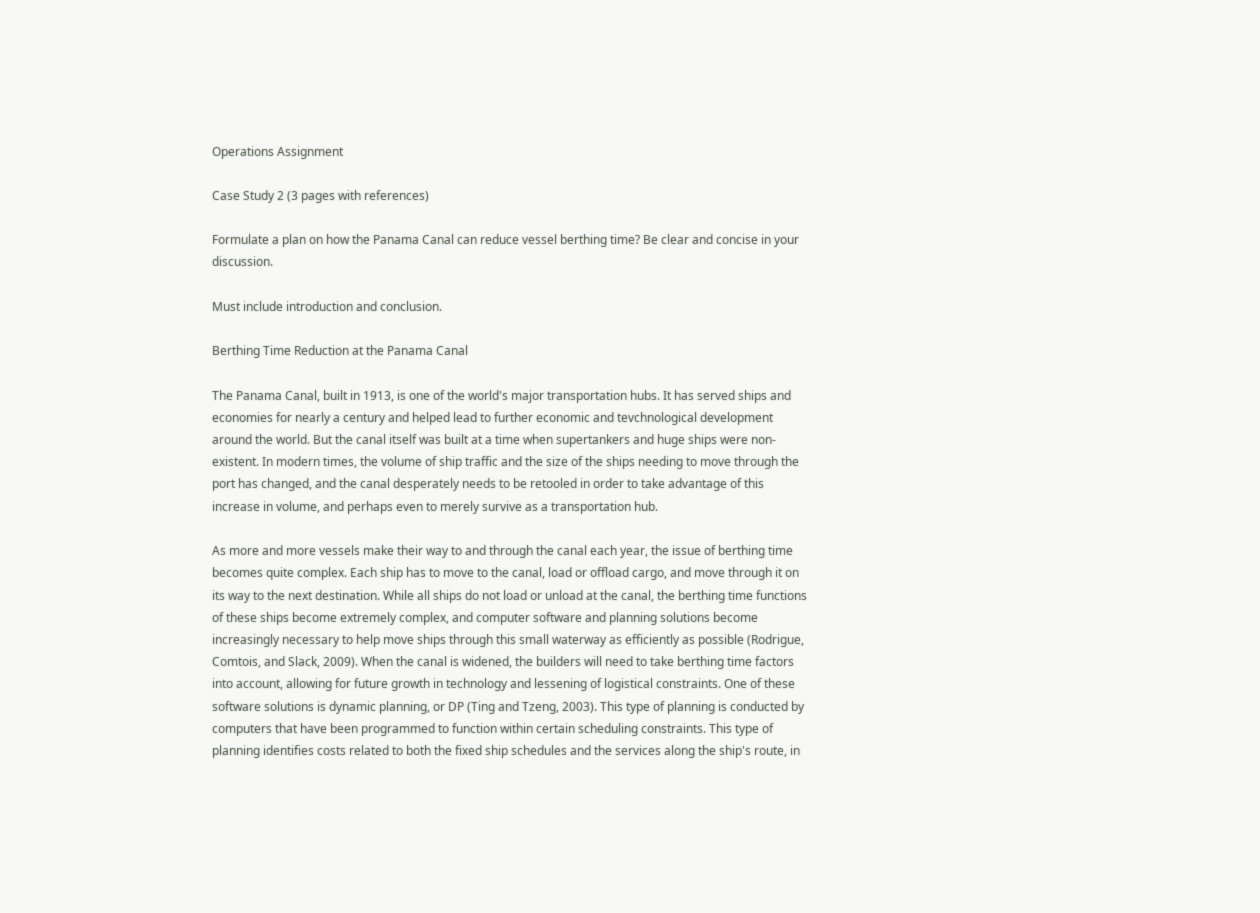Operations Assignment

Case Study 2 (3 pages with references)

Formulate a plan on how the Panama Canal can reduce vessel berthing time? Be clear and concise in your discussion.

Must include introduction and conclusion.

Berthing Time Reduction at the Panama Canal

The Panama Canal, built in 1913, is one of the world's major transportation hubs. It has served ships and economies for nearly a century and helped lead to further economic and tevchnological development around the world. But the canal itself was built at a time when supertankers and huge ships were non-existent. In modern times, the volume of ship traffic and the size of the ships needing to move through the port has changed, and the canal desperately needs to be retooled in order to take advantage of this increase in volume, and perhaps even to merely survive as a transportation hub.

As more and more vessels make their way to and through the canal each year, the issue of berthing time becomes quite complex. Each ship has to move to the canal, load or offload cargo, and move through it on its way to the next destination. While all ships do not load or unload at the canal, the berthing time functions of these ships become extremely complex, and computer software and planning solutions become increasingly necessary to help move ships through this small waterway as efficiently as possible (Rodrigue, Comtois, and Slack, 2009). When the canal is widened, the builders will need to take berthing time factors into account, allowing for future growth in technology and lessening of logistical constraints. One of these software solutions is dynamic planning, or DP (Ting and Tzeng, 2003). This type of planning is conducted by computers that have been programmed to function within certain scheduling constraints. This type of planning identifies costs related to both the fixed ship schedules and the services along the ship's route, in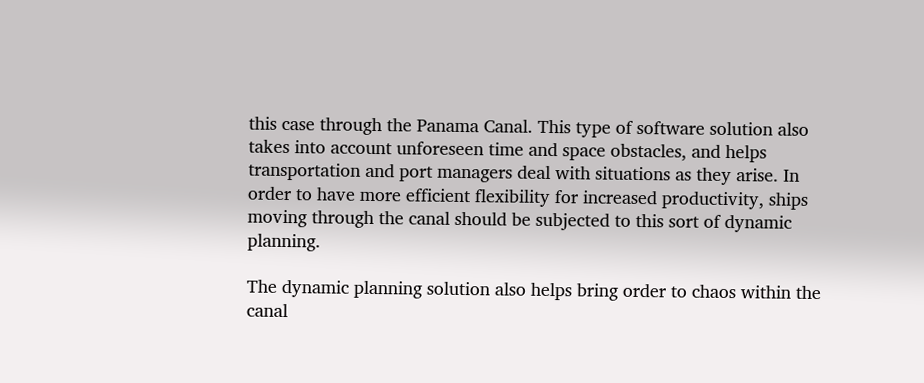this case through the Panama Canal. This type of software solution also takes into account unforeseen time and space obstacles, and helps transportation and port managers deal with situations as they arise. In order to have more efficient flexibility for increased productivity, ships moving through the canal should be subjected to this sort of dynamic planning.

The dynamic planning solution also helps bring order to chaos within the canal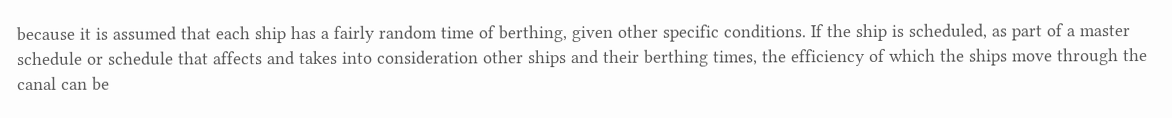because it is assumed that each ship has a fairly random time of berthing, given other specific conditions. If the ship is scheduled, as part of a master schedule or schedule that affects and takes into consideration other ships and their berthing times, the efficiency of which the ships move through the canal can be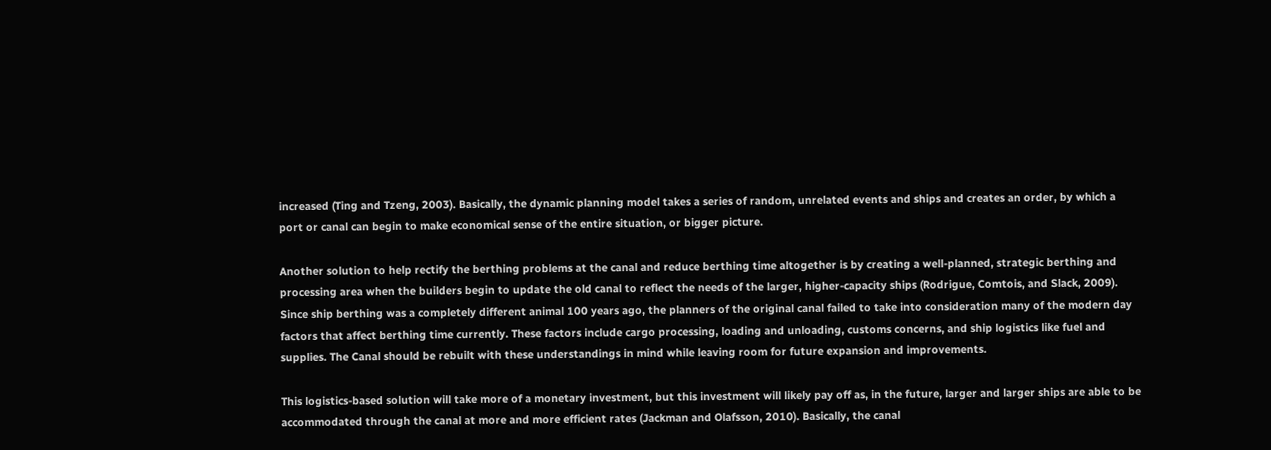increased (Ting and Tzeng, 2003). Basically, the dynamic planning model takes a series of random, unrelated events and ships and creates an order, by which a port or canal can begin to make economical sense of the entire situation, or bigger picture.

Another solution to help rectify the berthing problems at the canal and reduce berthing time altogether is by creating a well-planned, strategic berthing and processing area when the builders begin to update the old canal to reflect the needs of the larger, higher-capacity ships (Rodrigue, Comtois, and Slack, 2009). Since ship berthing was a completely different animal 100 years ago, the planners of the original canal failed to take into consideration many of the modern day factors that affect berthing time currently. These factors include cargo processing, loading and unloading, customs concerns, and ship logistics like fuel and supplies. The Canal should be rebuilt with these understandings in mind while leaving room for future expansion and improvements.

This logistics-based solution will take more of a monetary investment, but this investment will likely pay off as, in the future, larger and larger ships are able to be accommodated through the canal at more and more efficient rates (Jackman and Olafsson, 2010). Basically, the canal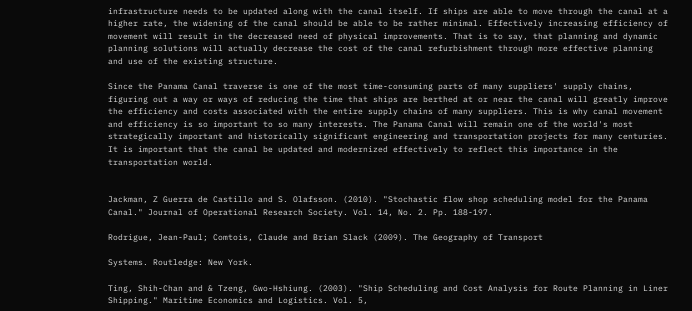infrastructure needs to be updated along with the canal itself. If ships are able to move through the canal at a higher rate, the widening of the canal should be able to be rather minimal. Effectively increasing efficiency of movement will result in the decreased need of physical improvements. That is to say, that planning and dynamic planning solutions will actually decrease the cost of the canal refurbishment through more effective planning and use of the existing structure.

Since the Panama Canal traverse is one of the most time-consuming parts of many suppliers' supply chains, figuring out a way or ways of reducing the time that ships are berthed at or near the canal will greatly improve the efficiency and costs associated with the entire supply chains of many suppliers. This is why canal movement and efficiency is so important to so many interests. The Panama Canal will remain one of the world's most strategically important and historically significant engineering and transportation projects for many centuries. It is important that the canal be updated and modernized effectively to reflect this importance in the transportation world.


Jackman, Z Guerra de Castillo and S. Olafsson. (2010). "Stochastic flow shop scheduling model for the Panama Canal." Journal of Operational Research Society. Vol. 14, No. 2. Pp. 188-197.

Rodrigue, Jean-Paul; Comtois, Claude and Brian Slack (2009). The Geography of Transport

Systems. Routledge: New York.

Ting, Shih-Chan and & Tzeng, Gwo-Hshiung. (2003). "Ship Scheduling and Cost Analysis for Route Planning in Liner Shipping." Maritime Economics and Logistics. Vol. 5,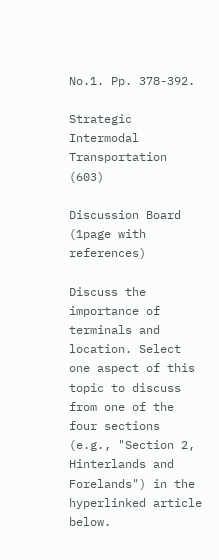No.1. Pp. 378-392.

Strategic Intermodal Transportation (603)

Discussion Board (1page with references)

Discuss the importance of terminals and location. Select one aspect of this topic to discuss from one of the four sections (e.g., "Section 2, Hinterlands and Forelands") in the hyperlinked article below.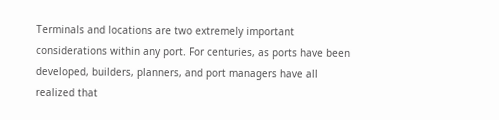Terminals and locations are two extremely important considerations within any port. For centuries, as ports have been developed, builders, planners, and port managers have all realized that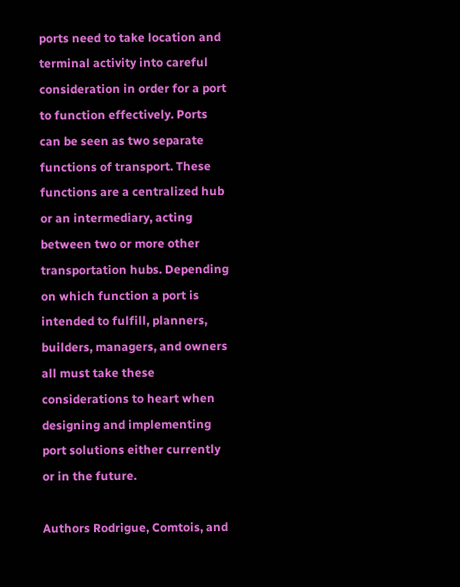ports need to take location and terminal activity into careful consideration in order for a port to function effectively. Ports can be seen as two separate functions of transport. These functions are a centralized hub or an intermediary, acting between two or more other transportation hubs. Depending on which function a port is intended to fulfill, planners, builders, managers, and owners all must take these considerations to heart when designing and implementing port solutions either currently or in the future.

Authors Rodrigue, Comtois, and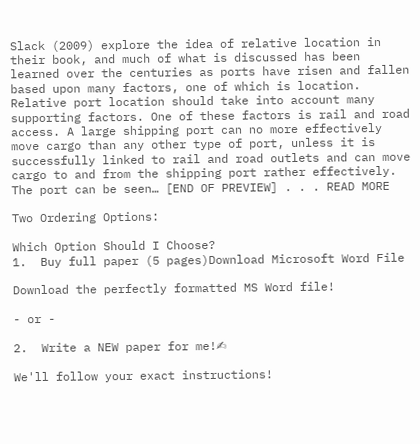Slack (2009) explore the idea of relative location in their book, and much of what is discussed has been learned over the centuries as ports have risen and fallen based upon many factors, one of which is location. Relative port location should take into account many supporting factors. One of these factors is rail and road access. A large shipping port can no more effectively move cargo than any other type of port, unless it is successfully linked to rail and road outlets and can move cargo to and from the shipping port rather effectively. The port can be seen… [END OF PREVIEW] . . . READ MORE

Two Ordering Options:

Which Option Should I Choose?
1.  Buy full paper (5 pages)Download Microsoft Word File

Download the perfectly formatted MS Word file!

- or -

2.  Write a NEW paper for me!✍

We'll follow your exact instructions!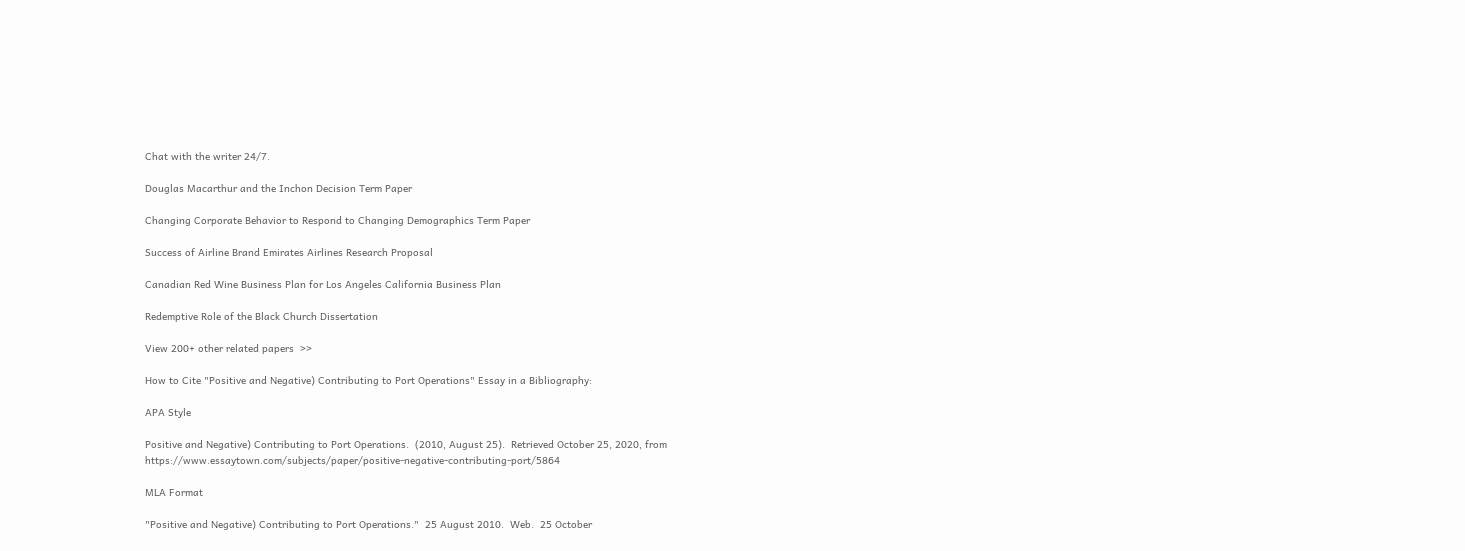Chat with the writer 24/7.

Douglas Macarthur and the Inchon Decision Term Paper

Changing Corporate Behavior to Respond to Changing Demographics Term Paper

Success of Airline Brand Emirates Airlines Research Proposal

Canadian Red Wine Business Plan for Los Angeles California Business Plan

Redemptive Role of the Black Church Dissertation

View 200+ other related papers  >>

How to Cite "Positive and Negative) Contributing to Port Operations" Essay in a Bibliography:

APA Style

Positive and Negative) Contributing to Port Operations.  (2010, August 25).  Retrieved October 25, 2020, from https://www.essaytown.com/subjects/paper/positive-negative-contributing-port/5864

MLA Format

"Positive and Negative) Contributing to Port Operations."  25 August 2010.  Web.  25 October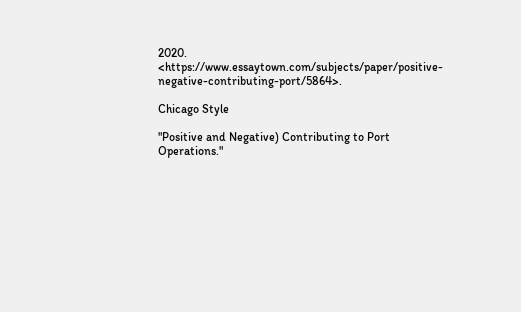2020. <https://www.essaytown.com/subjects/paper/positive-negative-contributing-port/5864>.

Chicago Style

"Positive and Negative) Contributing to Port Operations."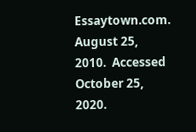Essaytown.com.  August 25, 2010.  Accessed October 25, 2020.